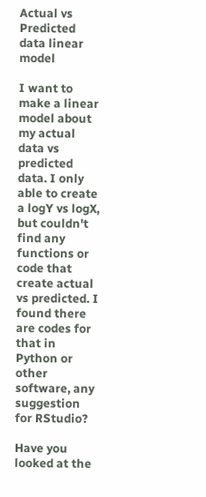Actual vs Predicted data linear model

I want to make a linear model about my actual data vs predicted data. I only able to create a logY vs logX, but couldn't find any functions or code that create actual vs predicted. I found there are codes for that in Python or other software, any suggestion for RStudio?

Have you looked at the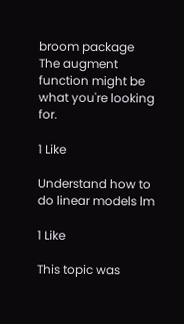broom package The augment function might be what you're looking for.

1 Like

Understand how to do linear models lm

1 Like

This topic was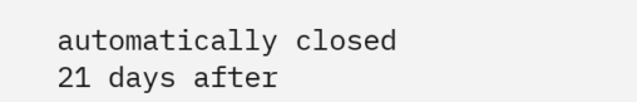automatically closed 21 days after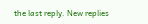the last reply. New replies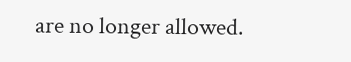are no longer allowed.